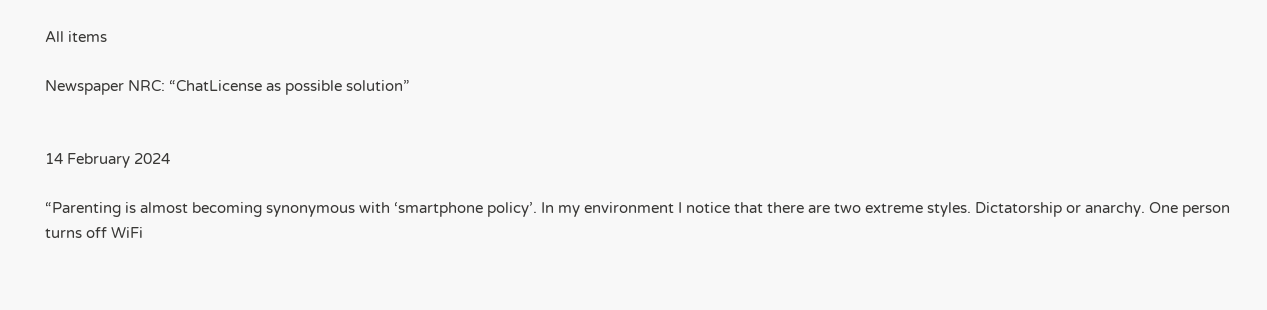All items

Newspaper NRC: “ChatLicense as possible solution”


14 February 2024

“Parenting is almost becoming synonymous with ‘smartphone policy’. In my environment I notice that there are two extreme styles. Dictatorship or anarchy. One person turns off WiFi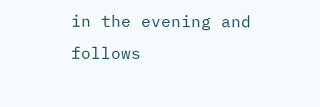in the evening and follows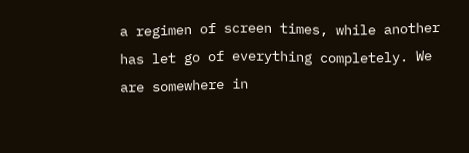a regimen of screen times, while another has let go of everything completely. We are somewhere in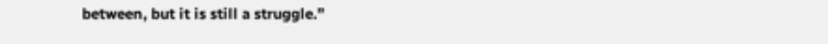between, but it is still a struggle.”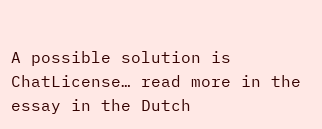A possible solution is ChatLicense… read more in the essay in the Dutch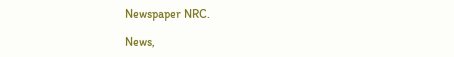Newspaper NRC.

News,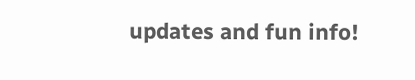updates and fun info!